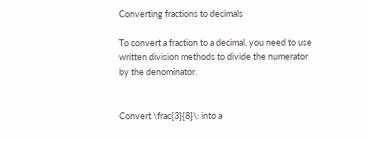Converting fractions to decimals

To convert a fraction to a decimal, you need to use written division methods to divide the numerator by the denominator.


Convert \frac{3}{8}\: into a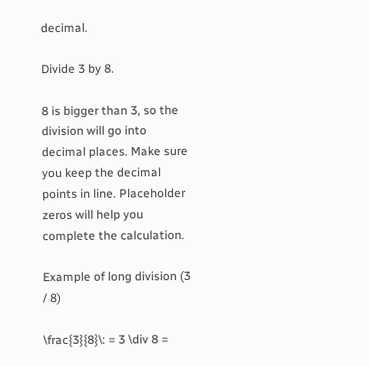decimal.

Divide 3 by 8.

8 is bigger than 3, so the division will go into decimal places. Make sure you keep the decimal points in line. Placeholder zeros will help you complete the calculation.

Example of long division (3 / 8)

\frac{3}{8}\: = 3 \div 8 =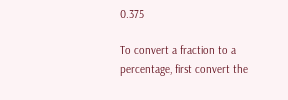0.375

To convert a fraction to a percentage, first convert the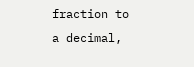fraction to a decimal,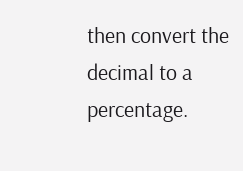then convert the decimal to a percentage.